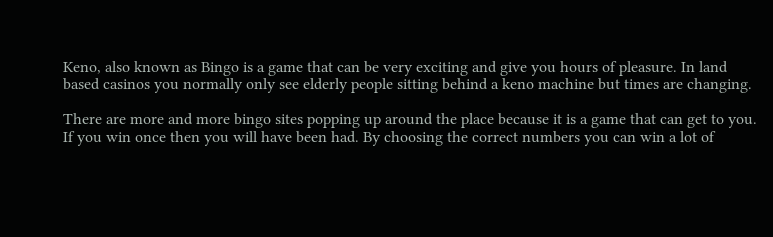Keno, also known as Bingo is a game that can be very exciting and give you hours of pleasure. In land based casinos you normally only see elderly people sitting behind a keno machine but times are changing.

There are more and more bingo sites popping up around the place because it is a game that can get to you. If you win once then you will have been had. By choosing the correct numbers you can win a lot of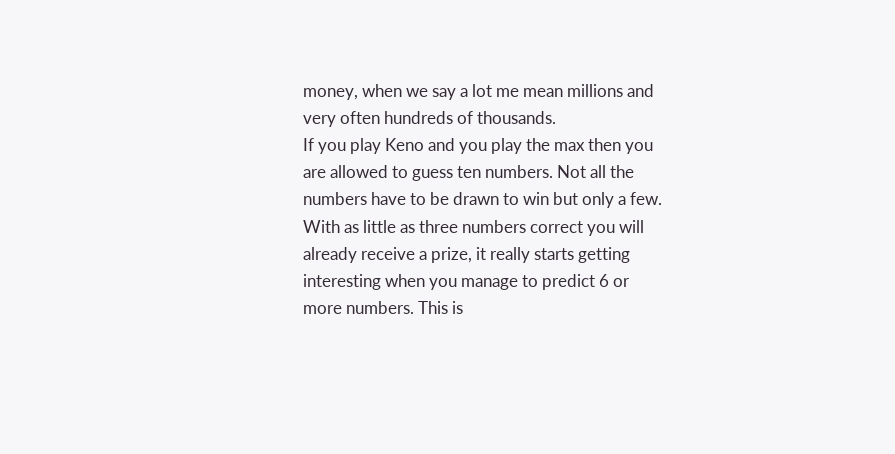money, when we say a lot me mean millions and very often hundreds of thousands.
If you play Keno and you play the max then you are allowed to guess ten numbers. Not all the numbers have to be drawn to win but only a few. With as little as three numbers correct you will already receive a prize, it really starts getting interesting when you manage to predict 6 or more numbers. This is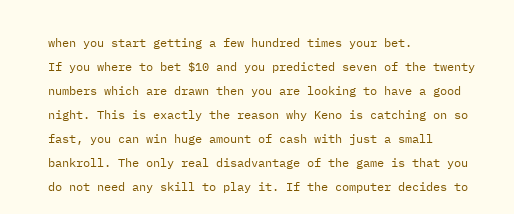when you start getting a few hundred times your bet.
If you where to bet $10 and you predicted seven of the twenty numbers which are drawn then you are looking to have a good night. This is exactly the reason why Keno is catching on so fast, you can win huge amount of cash with just a small bankroll. The only real disadvantage of the game is that you do not need any skill to play it. If the computer decides to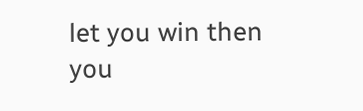let you win then you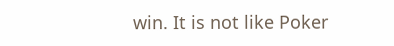win. It is not like Poker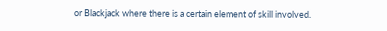or Blackjack where there is a certain element of skill involved.